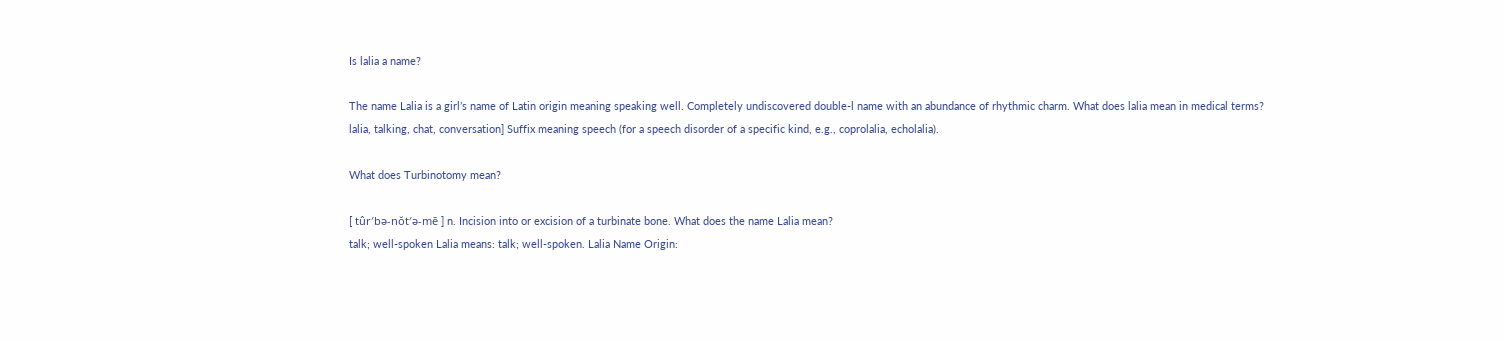Is lalia a name?

The name Lalia is a girl’s name of Latin origin meaning speaking well. Completely undiscovered double-l name with an abundance of rhythmic charm. What does lalia mean in medical terms?
lalia, talking, chat, conversation] Suffix meaning speech (for a speech disorder of a specific kind, e.g., coprolalia, echolalia).

What does Turbinotomy mean?

[ tûr′bə-nŏt′ə-mē ] n. Incision into or excision of a turbinate bone. What does the name Lalia mean?
talk; well-spoken Lalia means: talk; well-spoken. Lalia Name Origin: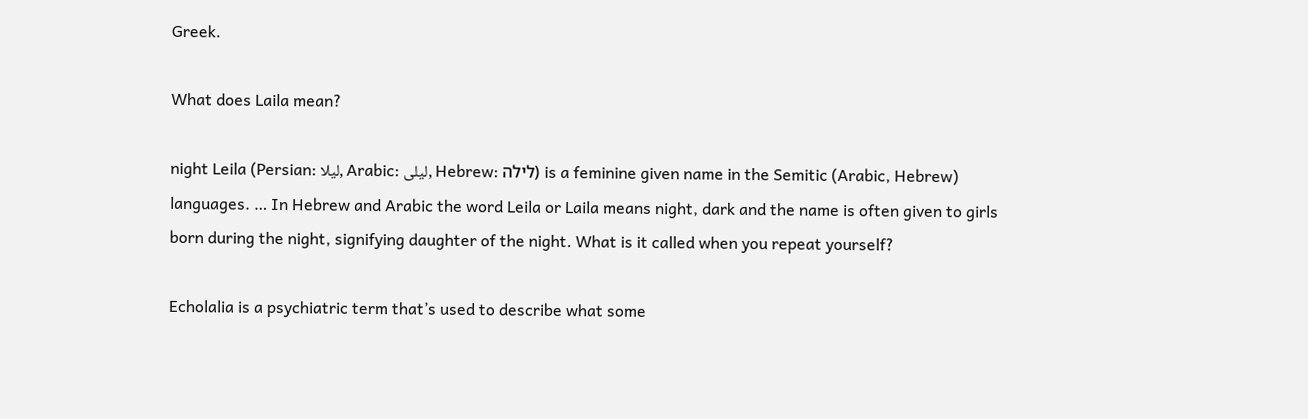Greek.

What does Laila mean?

night Leila (Persian: لیلا, Arabic: ليلى, Hebrew: לילה) is a feminine given name in the Semitic (Arabic, Hebrew) languages. … In Hebrew and Arabic the word Leila or Laila means night, dark and the name is often given to girls born during the night, signifying daughter of the night. What is it called when you repeat yourself?

Echolalia is a psychiatric term that’s used to describe what some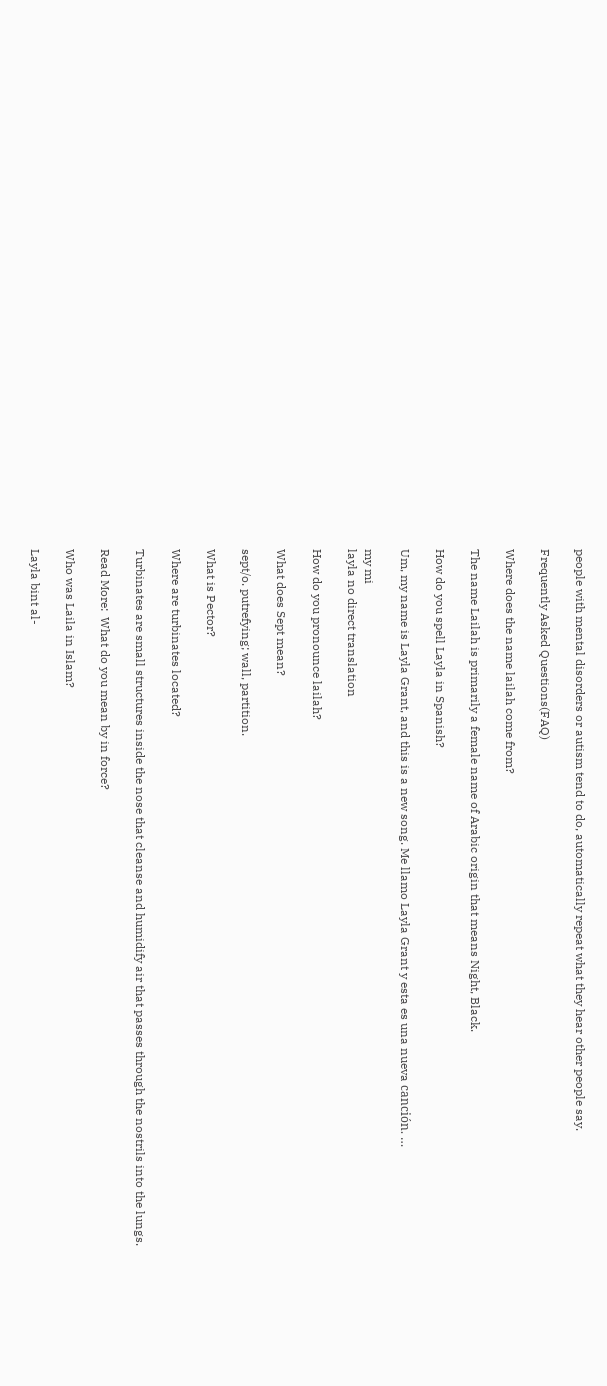people with mental disorders or autism tend to do, automatically repeat what they hear other people say.

Frequently Asked Questions(FAQ)

Where does the name lailah come from?

The name Lailah is primarily a female name of Arabic origin that means Night, Black.

How do you spell Layla in Spanish?

Um, my name is Layla Grant, and this is a new song. Me llamo Layla Grant y esta es una nueva canción. …

my mi
layla no direct translation

How do you pronounce lailah?

What does Sept mean?

sept/o. putrefying; wall, partition.

What is Pector?

Where are turbinates located?

Turbinates are small structures inside the nose that cleanse and humidify air that passes through the nostrils into the lungs.

Read More:  What do you mean by in force?

Who was Laila in Islam?

Layla bint al-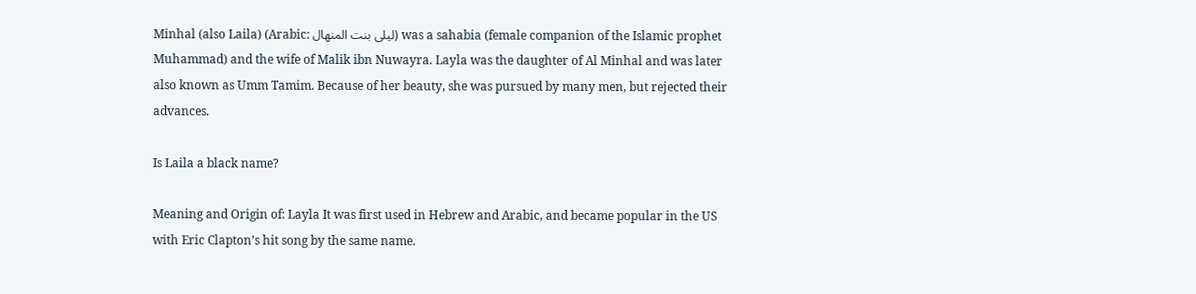Minhal (also Laila) (Arabic: ليلى بنت المنهال) was a sahabia (female companion of the Islamic prophet Muhammad) and the wife of Malik ibn Nuwayra. Layla was the daughter of Al Minhal and was later also known as Umm Tamim. Because of her beauty, she was pursued by many men, but rejected their advances.

Is Laila a black name?

Meaning and Origin of: Layla It was first used in Hebrew and Arabic, and became popular in the US with Eric Clapton’s hit song by the same name.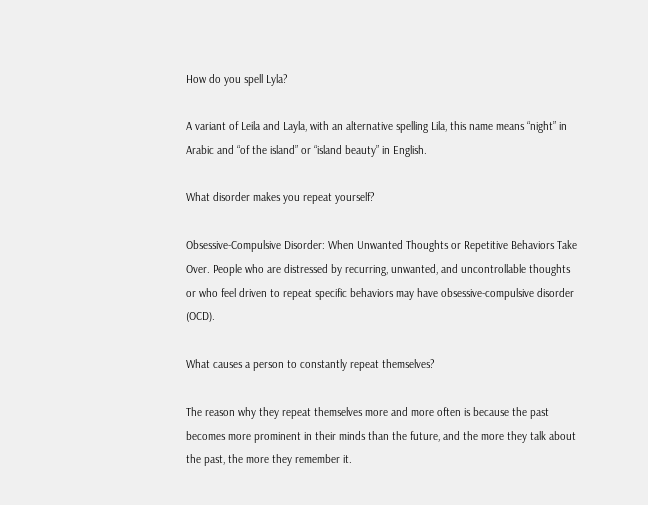How do you spell Lyla?

A variant of Leila and Layla, with an alternative spelling Lila, this name means “night” in Arabic and “of the island” or “island beauty” in English.

What disorder makes you repeat yourself?

Obsessive-Compulsive Disorder: When Unwanted Thoughts or Repetitive Behaviors Take Over. People who are distressed by recurring, unwanted, and uncontrollable thoughts or who feel driven to repeat specific behaviors may have obsessive-compulsive disorder (OCD).

What causes a person to constantly repeat themselves?

The reason why they repeat themselves more and more often is because the past becomes more prominent in their minds than the future, and the more they talk about the past, the more they remember it.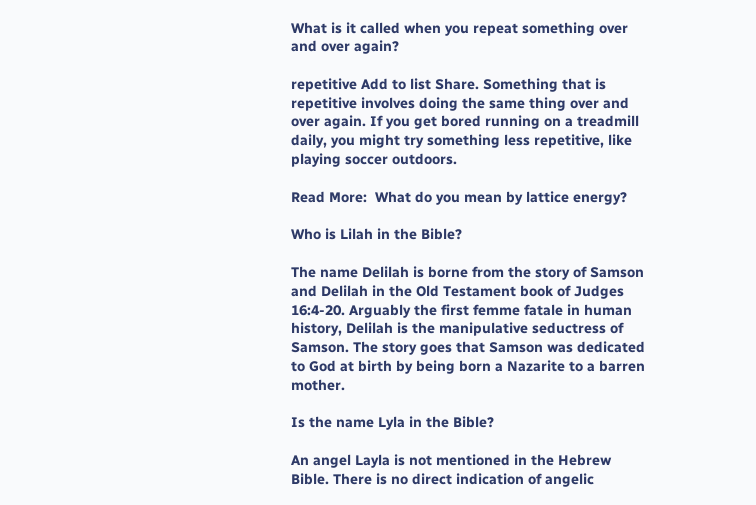What is it called when you repeat something over and over again?

repetitive Add to list Share. Something that is repetitive involves doing the same thing over and over again. If you get bored running on a treadmill daily, you might try something less repetitive, like playing soccer outdoors.

Read More:  What do you mean by lattice energy?

Who is Lilah in the Bible?

The name Delilah is borne from the story of Samson and Delilah in the Old Testament book of Judges 16:4-20. Arguably the first femme fatale in human history, Delilah is the manipulative seductress of Samson. The story goes that Samson was dedicated to God at birth by being born a Nazarite to a barren mother.

Is the name Lyla in the Bible?

An angel Layla is not mentioned in the Hebrew Bible. There is no direct indication of angelic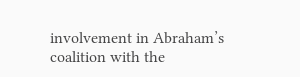involvement in Abraham’s coalition with the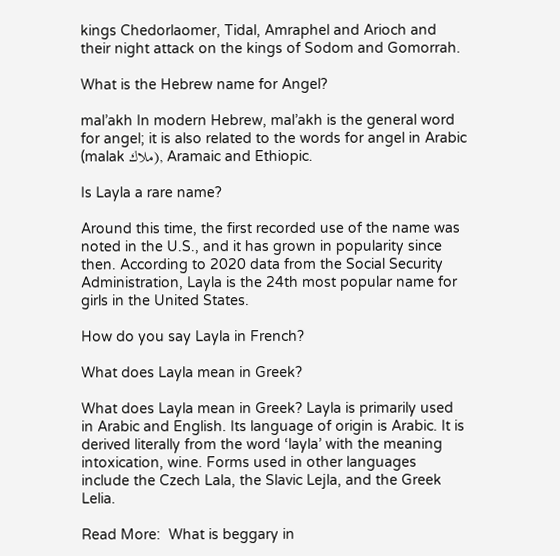kings Chedorlaomer, Tidal, Amraphel and Arioch and their night attack on the kings of Sodom and Gomorrah.

What is the Hebrew name for Angel?

mal’akh In modern Hebrew, mal’akh is the general word for angel; it is also related to the words for angel in Arabic (malak ملاك), Aramaic and Ethiopic.

Is Layla a rare name?

Around this time, the first recorded use of the name was noted in the U.S., and it has grown in popularity since then. According to 2020 data from the Social Security Administration, Layla is the 24th most popular name for girls in the United States.

How do you say Layla in French?

What does Layla mean in Greek?

What does Layla mean in Greek? Layla is primarily used in Arabic and English. Its language of origin is Arabic. It is derived literally from the word ‘layla’ with the meaning intoxication, wine. Forms used in other languages include the Czech Lala, the Slavic Lejla, and the Greek Lelia.

Read More:  What is beggary in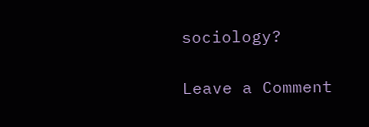sociology?

Leave a Comment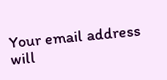Your email address will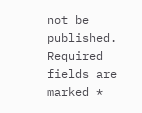not be published. Required fields are marked *